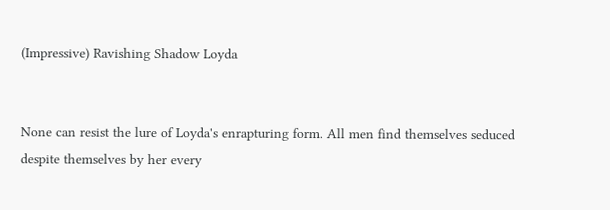(Impressive) Ravishing Shadow Loyda


None can resist the lure of Loyda's enrapturing form. All men find themselves seduced despite themselves by her every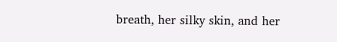breath, her silky skin, and her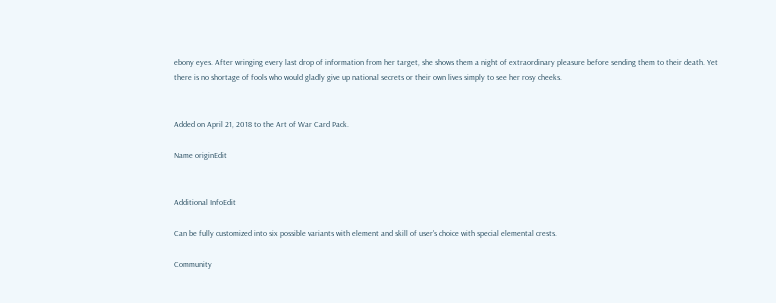ebony eyes. After wringing every last drop of information from her target, she shows them a night of extraordinary pleasure before sending them to their death. Yet there is no shortage of fools who would gladly give up national secrets or their own lives simply to see her rosy cheeks.


Added on April 21, 2018 to the Art of War Card Pack.

Name originEdit


Additional InfoEdit

Can be fully customized into six possible variants with element and skill of user's choice with special elemental crests.

Community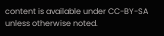content is available under CC-BY-SA unless otherwise noted.